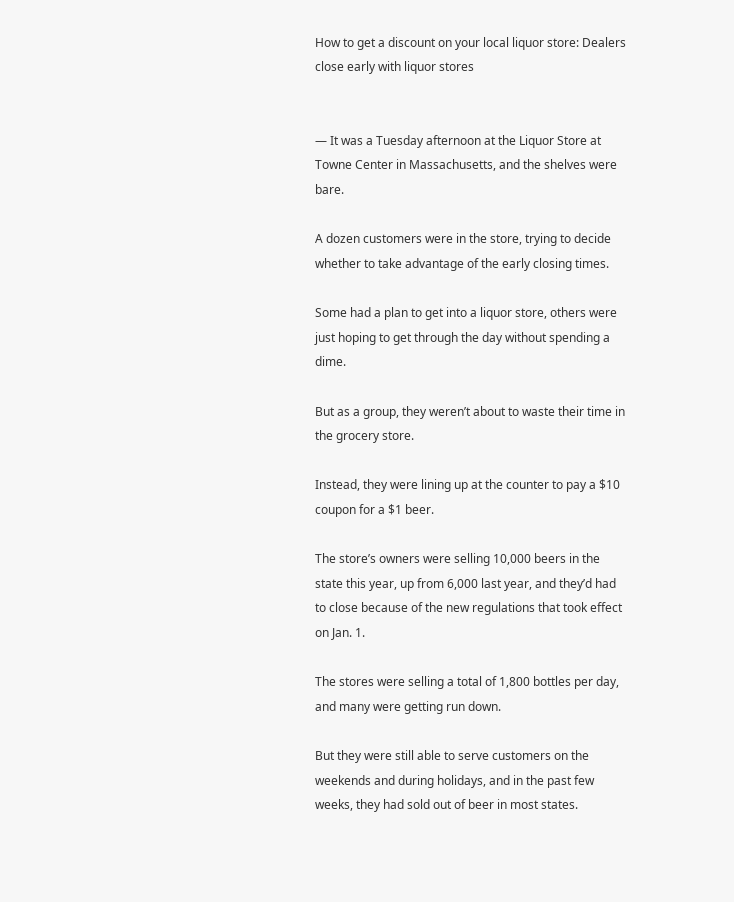How to get a discount on your local liquor store: Dealers close early with liquor stores


— It was a Tuesday afternoon at the Liquor Store at Towne Center in Massachusetts, and the shelves were bare.

A dozen customers were in the store, trying to decide whether to take advantage of the early closing times.

Some had a plan to get into a liquor store, others were just hoping to get through the day without spending a dime.

But as a group, they weren’t about to waste their time in the grocery store.

Instead, they were lining up at the counter to pay a $10 coupon for a $1 beer.

The store’s owners were selling 10,000 beers in the state this year, up from 6,000 last year, and they’d had to close because of the new regulations that took effect on Jan. 1.

The stores were selling a total of 1,800 bottles per day, and many were getting run down.

But they were still able to serve customers on the weekends and during holidays, and in the past few weeks, they had sold out of beer in most states.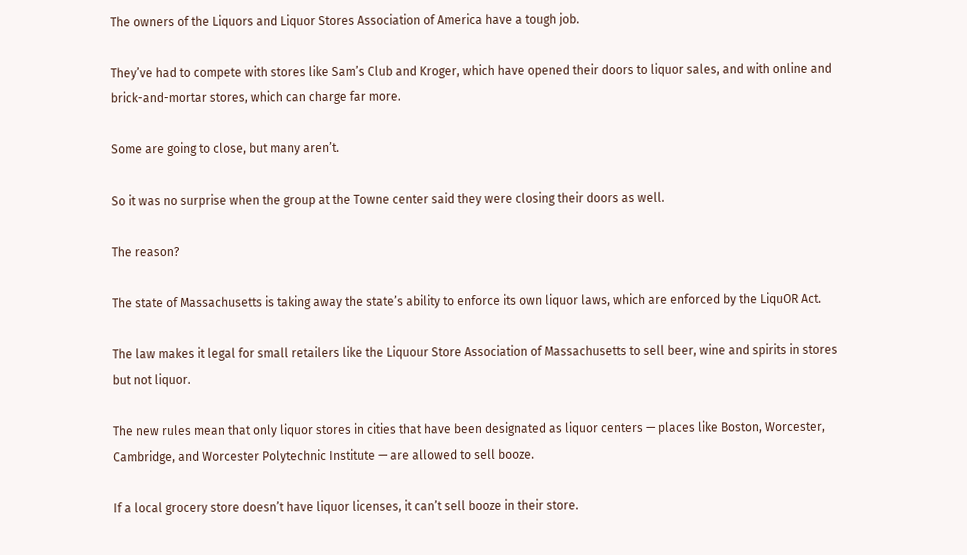The owners of the Liquors and Liquor Stores Association of America have a tough job.

They’ve had to compete with stores like Sam’s Club and Kroger, which have opened their doors to liquor sales, and with online and brick-and-mortar stores, which can charge far more.

Some are going to close, but many aren’t.

So it was no surprise when the group at the Towne center said they were closing their doors as well.

The reason?

The state of Massachusetts is taking away the state’s ability to enforce its own liquor laws, which are enforced by the LiquOR Act.

The law makes it legal for small retailers like the Liquour Store Association of Massachusetts to sell beer, wine and spirits in stores but not liquor.

The new rules mean that only liquor stores in cities that have been designated as liquor centers — places like Boston, Worcester, Cambridge, and Worcester Polytechnic Institute — are allowed to sell booze.

If a local grocery store doesn’t have liquor licenses, it can’t sell booze in their store.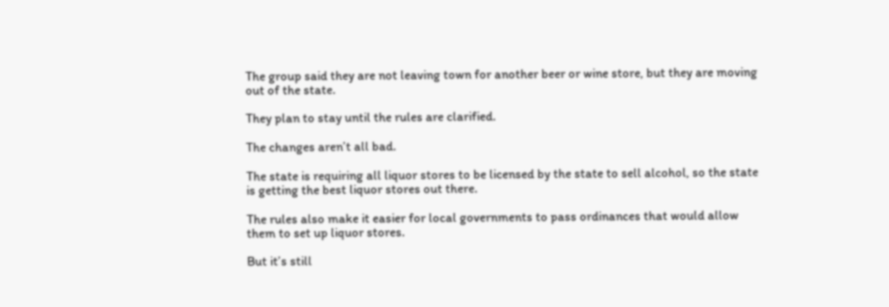The group said they are not leaving town for another beer or wine store, but they are moving out of the state.

They plan to stay until the rules are clarified.

The changes aren’t all bad.

The state is requiring all liquor stores to be licensed by the state to sell alcohol, so the state is getting the best liquor stores out there.

The rules also make it easier for local governments to pass ordinances that would allow them to set up liquor stores.

But it’s still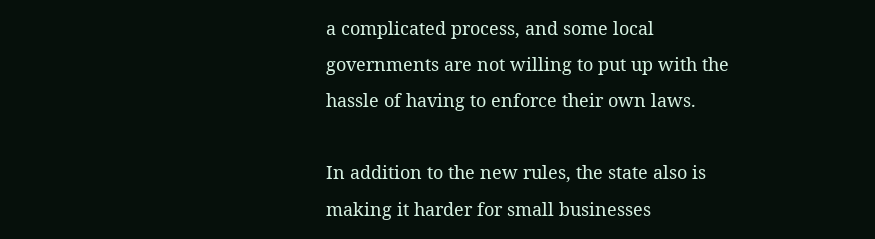a complicated process, and some local governments are not willing to put up with the hassle of having to enforce their own laws.

In addition to the new rules, the state also is making it harder for small businesses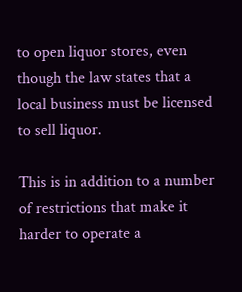to open liquor stores, even though the law states that a local business must be licensed to sell liquor.

This is in addition to a number of restrictions that make it harder to operate a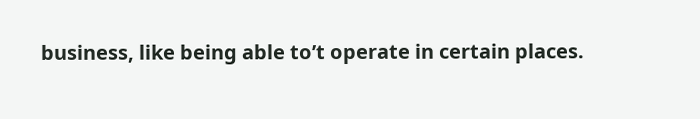business, like being able to’t operate in certain places.